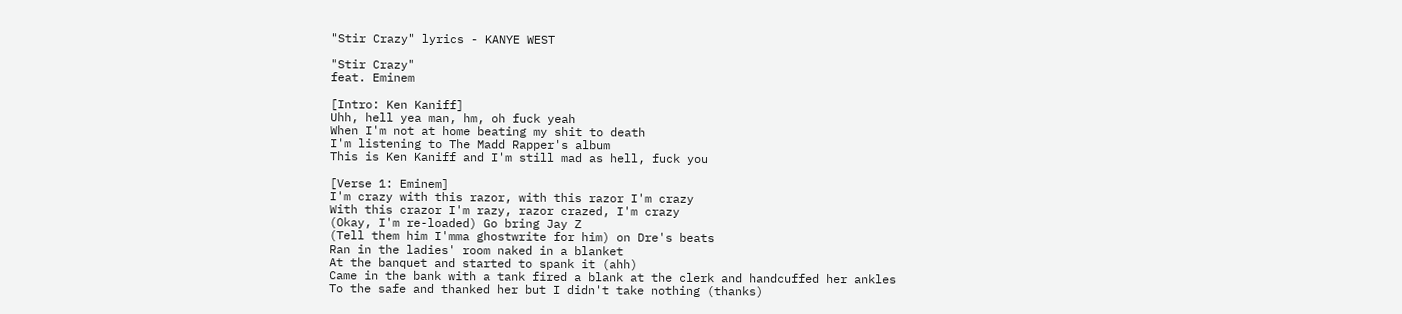"Stir Crazy" lyrics - KANYE WEST

"Stir Crazy"
feat. Eminem

[Intro: Ken Kaniff]
Uhh, hell yea man, hm, oh fuck yeah
When I'm not at home beating my shit to death
I'm listening to The Madd Rapper's album
This is Ken Kaniff and I'm still mad as hell, fuck you

[Verse 1: Eminem]
I'm crazy with this razor, with this razor I'm crazy
With this crazor I'm razy, razor crazed, I'm crazy
(Okay, I'm re-loaded) Go bring Jay Z
(Tell them him I'mma ghostwrite for him) on Dre's beats
Ran in the ladies' room naked in a blanket
At the banquet and started to spank it (ahh)
Came in the bank with a tank fired a blank at the clerk and handcuffed her ankles
To the safe and thanked her but I didn't take nothing (thanks)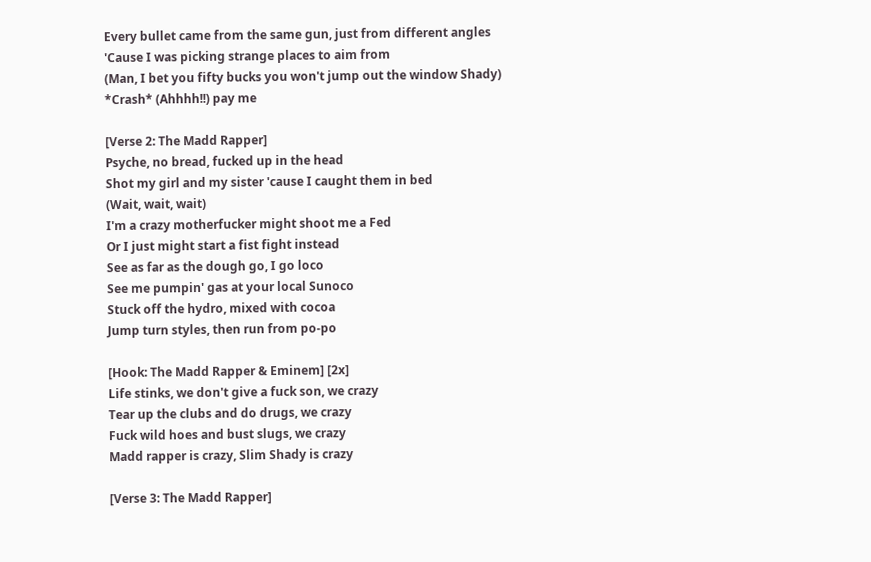Every bullet came from the same gun, just from different angles
'Cause I was picking strange places to aim from
(Man, I bet you fifty bucks you won't jump out the window Shady)
*Crash* (Ahhhh!!) pay me

[Verse 2: The Madd Rapper]
Psyche, no bread, fucked up in the head
Shot my girl and my sister 'cause I caught them in bed
(Wait, wait, wait)
I'm a crazy motherfucker might shoot me a Fed
Or I just might start a fist fight instead
See as far as the dough go, I go loco
See me pumpin' gas at your local Sunoco
Stuck off the hydro, mixed with cocoa
Jump turn styles, then run from po-po

[Hook: The Madd Rapper & Eminem] [2x]
Life stinks, we don't give a fuck son, we crazy
Tear up the clubs and do drugs, we crazy
Fuck wild hoes and bust slugs, we crazy
Madd rapper is crazy, Slim Shady is crazy

[Verse 3: The Madd Rapper]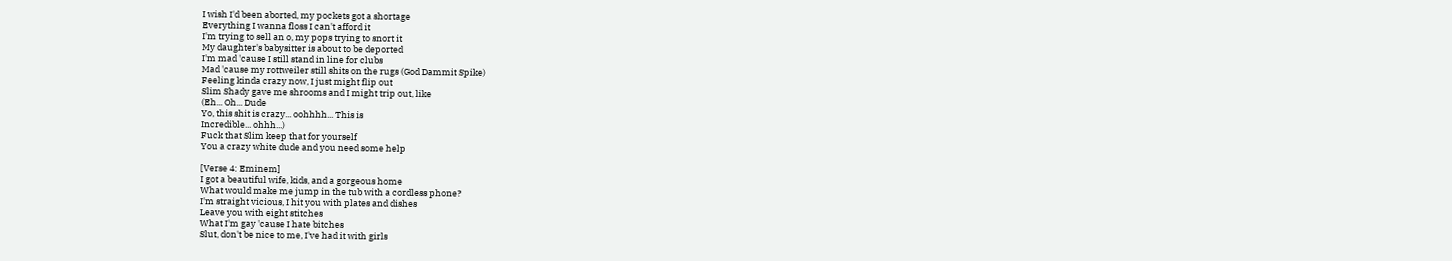I wish I'd been aborted, my pockets got a shortage
Everything I wanna floss I can't afford it
I'm trying to sell an o, my pops trying to snort it
My daughter's babysitter is about to be deported
I'm mad 'cause I still stand in line for clubs
Mad 'cause my rottweiler still shits on the rugs (God Dammit Spike)
Feeling kinda crazy now, I just might flip out
Slim Shady gave me shrooms and I might trip out, like
(Eh... Oh... Dude
Yo, this shit is crazy... oohhhh... This is
Incredible... ohhh...)
Fuck that Slim keep that for yourself
You a crazy white dude and you need some help

[Verse 4: Eminem]
I got a beautiful wife, kids, and a gorgeous home
What would make me jump in the tub with a cordless phone?
I'm straight vicious, I hit you with plates and dishes
Leave you with eight stitches
What I'm gay 'cause I hate bitches
Slut, don't be nice to me, I've had it with girls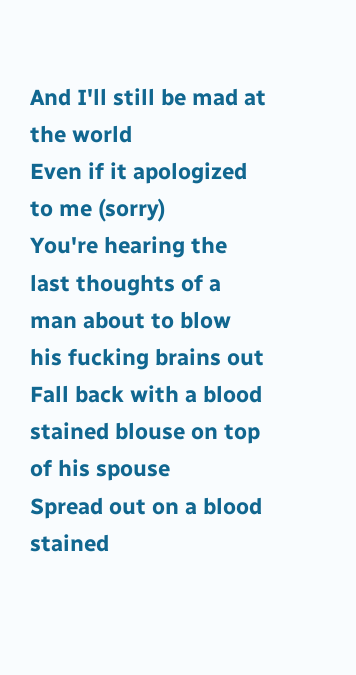And I'll still be mad at the world
Even if it apologized to me (sorry)
You're hearing the last thoughts of a man about to blow his fucking brains out
Fall back with a blood stained blouse on top of his spouse
Spread out on a blood stained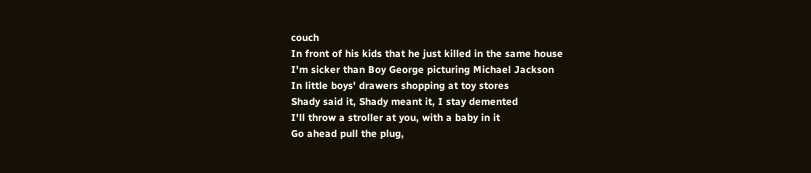couch
In front of his kids that he just killed in the same house
I'm sicker than Boy George picturing Michael Jackson
In little boys' drawers shopping at toy stores
Shady said it, Shady meant it, I stay demented
I'll throw a stroller at you, with a baby in it
Go ahead pull the plug,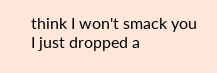think I won't smack you
I just dropped a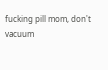fucking pill mom, don't vacuum